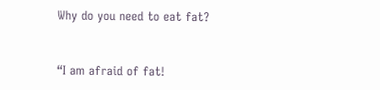Why do you need to eat fat?


“I am afraid of fat!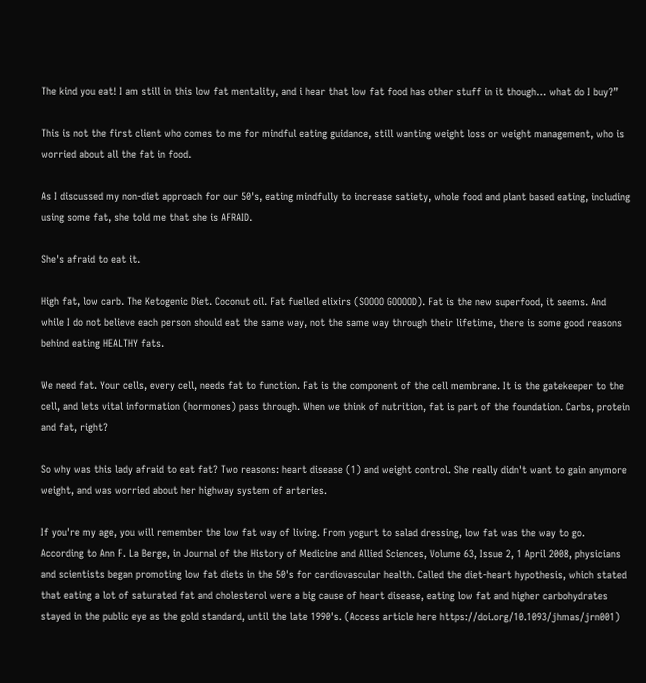The kind you eat! I am still in this low fat mentality, and i hear that low fat food has other stuff in it though… what do I buy?”

This is not the first client who comes to me for mindful eating guidance, still wanting weight loss or weight management, who is worried about all the fat in food.

As I discussed my non-diet approach for our 50's, eating mindfully to increase satiety, whole food and plant based eating, including using some fat, she told me that she is AFRAID.

She's afraid to eat it.

High fat, low carb. The Ketogenic Diet. Coconut oil. Fat fuelled elixirs (SOOOO GOOOOD). Fat is the new superfood, it seems. And while I do not believe each person should eat the same way, not the same way through their lifetime, there is some good reasons behind eating HEALTHY fats.

We need fat. Your cells, every cell, needs fat to function. Fat is the component of the cell membrane. It is the gatekeeper to the cell, and lets vital information (hormones) pass through. When we think of nutrition, fat is part of the foundation. Carbs, protein and fat, right?

So why was this lady afraid to eat fat? Two reasons: heart disease (1) and weight control. She really didn't want to gain anymore weight, and was worried about her highway system of arteries.

If you're my age, you will remember the low fat way of living. From yogurt to salad dressing, low fat was the way to go. According to Ann F. La Berge, in Journal of the History of Medicine and Allied Sciences, Volume 63, Issue 2, 1 April 2008, physicians and scientists began promoting low fat diets in the 50's for cardiovascular health. Called the diet-heart hypothesis, which stated that eating a lot of saturated fat and cholesterol were a big cause of heart disease, eating low fat and higher carbohydrates stayed in the public eye as the gold standard, until the late 1990's. (Access article here https://doi.org/10.1093/jhmas/jrn001)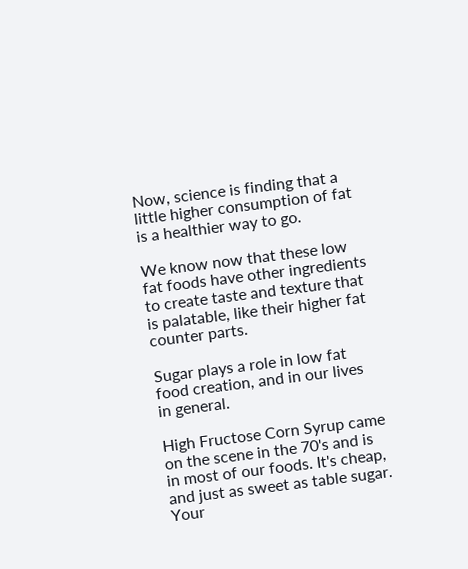Now, science is finding that a little higher consumption of fat is a healthier way to go.

We know now that these low fat foods have other ingredients to create taste and texture that is palatable, like their higher fat counter parts.

Sugar plays a role in low fat food creation, and in our lives in general.

High Fructose Corn Syrup came on the scene in the 70's and is in most of our foods. It's cheap, and just as sweet as table sugar. Your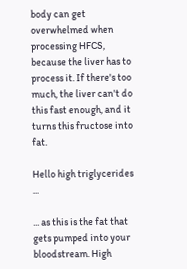body can get overwhelmed when processing HFCS, because the liver has to process it. If there's too much, the liver can't do this fast enough, and it turns this fructose into fat.

Hello high triglycerides ...

... as this is the fat that gets pumped into your bloodstream. High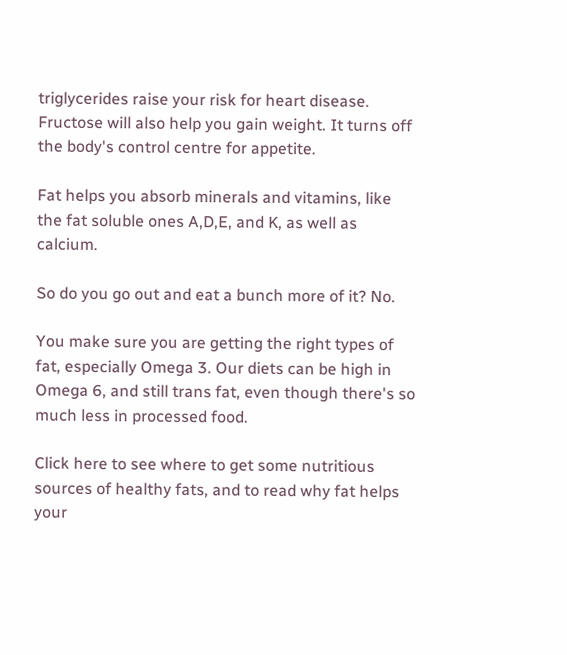triglycerides raise your risk for heart disease. Fructose will also help you gain weight. It turns off the body's control centre for appetite.

Fat helps you absorb minerals and vitamins, like the fat soluble ones A,D,E, and K, as well as calcium.

So do you go out and eat a bunch more of it? No.

You make sure you are getting the right types of fat, especially Omega 3. Our diets can be high in Omega 6, and still trans fat, even though there's so much less in processed food.

Click here to see where to get some nutritious sources of healthy fats, and to read why fat helps your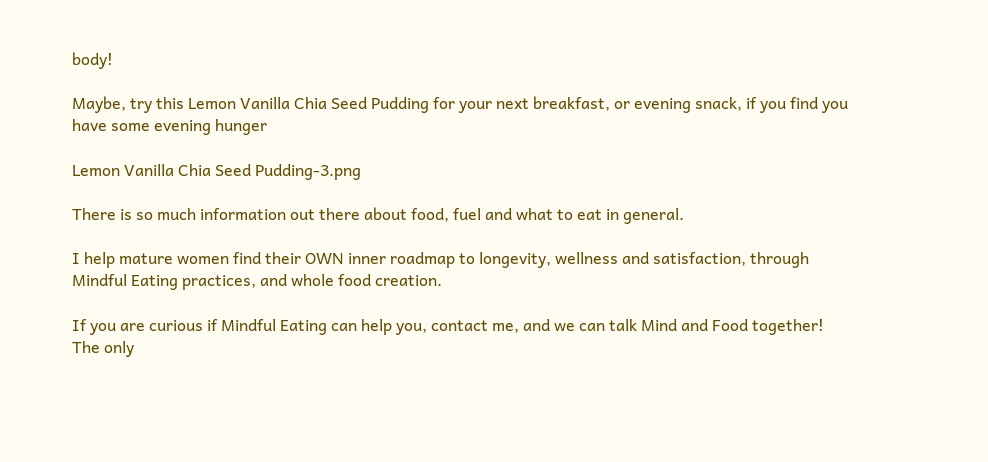body!

Maybe, try this Lemon Vanilla Chia Seed Pudding for your next breakfast, or evening snack, if you find you have some evening hunger

Lemon Vanilla Chia Seed Pudding-3.png

There is so much information out there about food, fuel and what to eat in general.

I help mature women find their OWN inner roadmap to longevity, wellness and satisfaction, through Mindful Eating practices, and whole food creation.

If you are curious if Mindful Eating can help you, contact me, and we can talk Mind and Food together! The only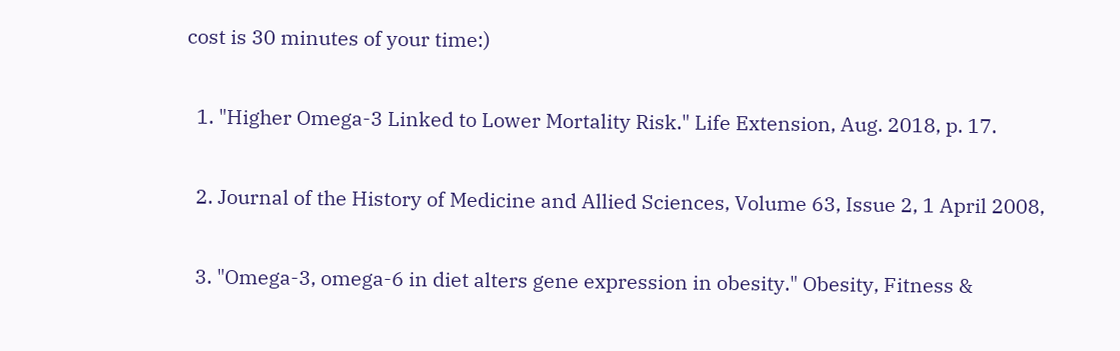cost is 30 minutes of your time:)

  1. "Higher Omega-3 Linked to Lower Mortality Risk." Life Extension, Aug. 2018, p. 17.

  2. Journal of the History of Medicine and Allied Sciences, Volume 63, Issue 2, 1 April 2008,

  3. "Omega-3, omega-6 in diet alters gene expression in obesity." Obesity, Fitness &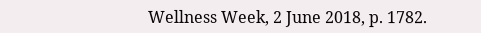Wellness Week, 2 June 2018, p. 1782.